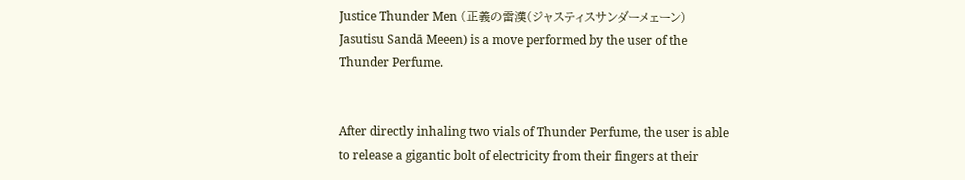Justice Thunder Men (正義の雷漢(ジャスティスサンダーメェーン) Jasutisu Sandā Meeen) is a move performed by the user of the Thunder Perfume.


After directly inhaling two vials of Thunder Perfume, the user is able to release a gigantic bolt of electricity from their fingers at their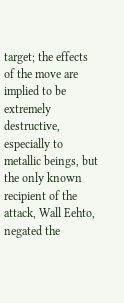target; the effects of the move are implied to be extremely destructive, especially to metallic beings, but the only known recipient of the attack, Wall Eehto, negated the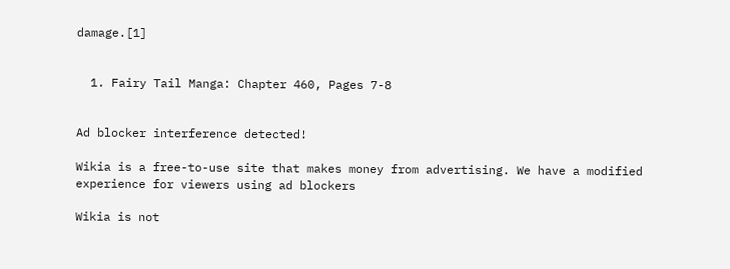damage.[1]


  1. Fairy Tail Manga: Chapter 460, Pages 7-8


Ad blocker interference detected!

Wikia is a free-to-use site that makes money from advertising. We have a modified experience for viewers using ad blockers

Wikia is not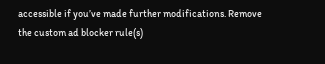accessible if you’ve made further modifications. Remove the custom ad blocker rule(s)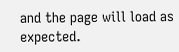and the page will load as expected.